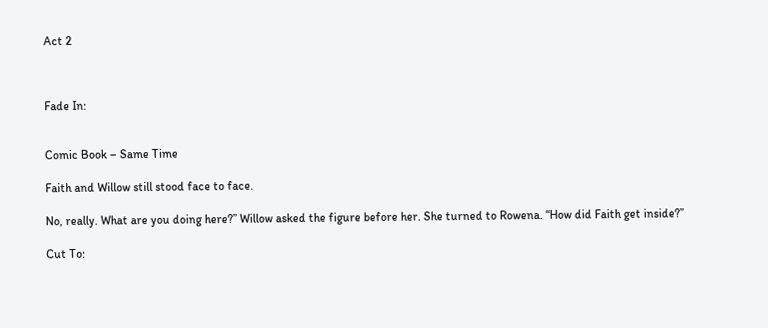Act 2



Fade In:


Comic Book – Same Time

Faith and Willow still stood face to face.

No, really. What are you doing here?” Willow asked the figure before her. She turned to Rowena. “How did Faith get inside?”

Cut To: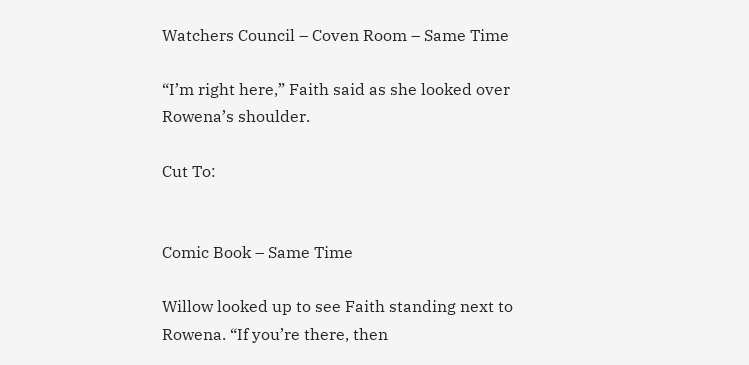Watchers Council – Coven Room – Same Time

“I’m right here,” Faith said as she looked over Rowena’s shoulder.

Cut To:


Comic Book – Same Time

Willow looked up to see Faith standing next to Rowena. “If you’re there, then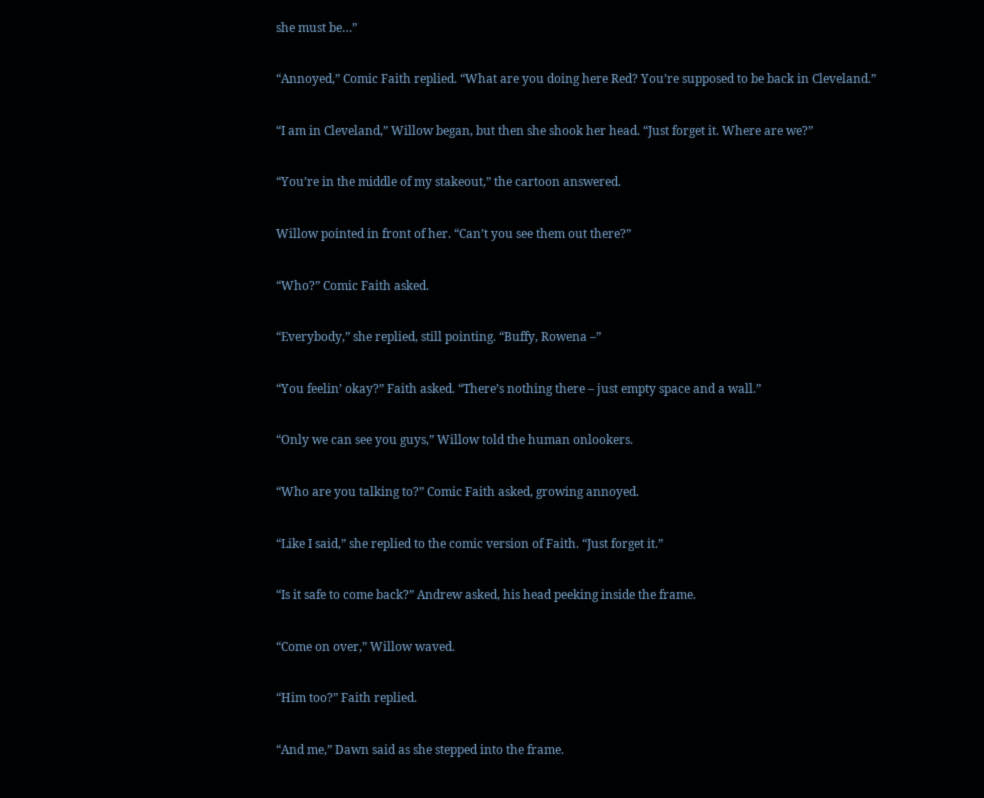she must be…”

“Annoyed,” Comic Faith replied. “What are you doing here Red? You’re supposed to be back in Cleveland.”

“I am in Cleveland,” Willow began, but then she shook her head. “Just forget it. Where are we?”

“You’re in the middle of my stakeout,” the cartoon answered.

Willow pointed in front of her. “Can’t you see them out there?”

“Who?” Comic Faith asked.

“Everybody,” she replied, still pointing. “Buffy, Rowena –”

“You feelin’ okay?” Faith asked. “There’s nothing there – just empty space and a wall.”

“Only we can see you guys,” Willow told the human onlookers.

“Who are you talking to?” Comic Faith asked, growing annoyed.

“Like I said,” she replied to the comic version of Faith. “Just forget it.”

“Is it safe to come back?” Andrew asked, his head peeking inside the frame.

“Come on over,” Willow waved.

“Him too?” Faith replied.

“And me,” Dawn said as she stepped into the frame.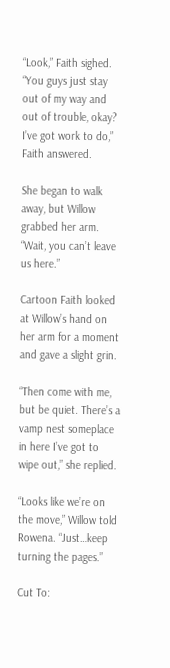“Look,” Faith sighed. “You guys just stay out of my way and out of trouble, okay? I’ve got work to do,” Faith answered.

She began to walk away, but Willow grabbed her arm. “Wait, you can’t leave us here.”

Cartoon Faith looked at Willow’s hand on her arm for a moment and gave a slight grin.

“Then come with me, but be quiet. There’s a vamp nest someplace in here I’ve got to wipe out,” she replied.

“Looks like we’re on the move,” Willow told Rowena. “Just…keep turning the pages.”

Cut To: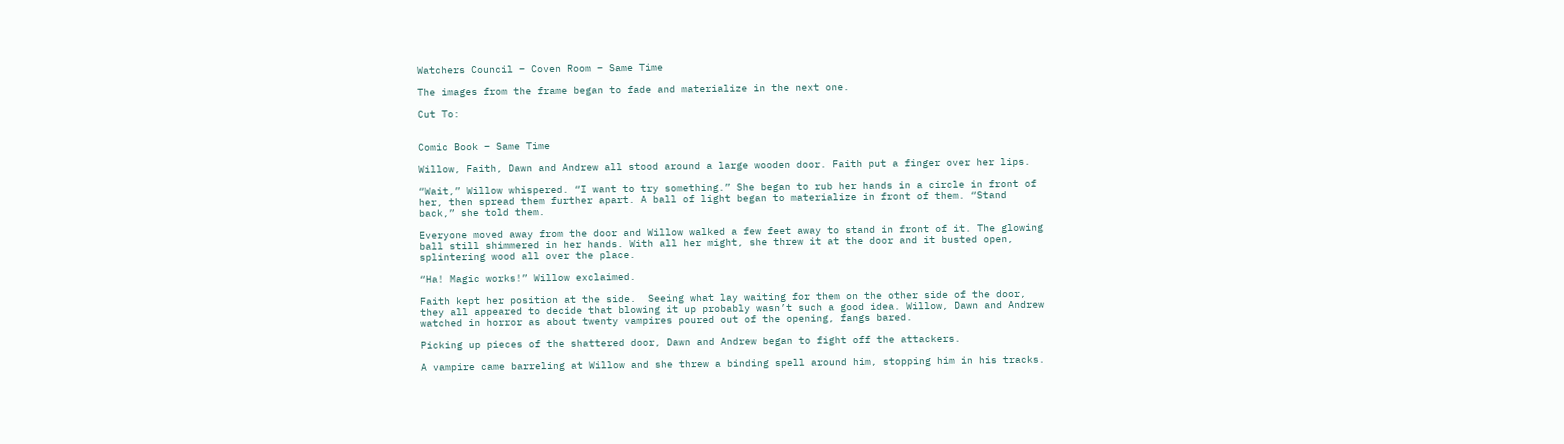Watchers Council – Coven Room – Same Time

The images from the frame began to fade and materialize in the next one.

Cut To:


Comic Book – Same Time

Willow, Faith, Dawn and Andrew all stood around a large wooden door. Faith put a finger over her lips.

“Wait,” Willow whispered. “I want to try something.” She began to rub her hands in a circle in front of her, then spread them further apart. A ball of light began to materialize in front of them. “Stand back,” she told them.

Everyone moved away from the door and Willow walked a few feet away to stand in front of it. The glowing ball still shimmered in her hands. With all her might, she threw it at the door and it busted open, splintering wood all over the place.

“Ha! Magic works!” Willow exclaimed.

Faith kept her position at the side.  Seeing what lay waiting for them on the other side of the door, they all appeared to decide that blowing it up probably wasn’t such a good idea. Willow, Dawn and Andrew watched in horror as about twenty vampires poured out of the opening, fangs bared.

Picking up pieces of the shattered door, Dawn and Andrew began to fight off the attackers.

A vampire came barreling at Willow and she threw a binding spell around him, stopping him in his tracks.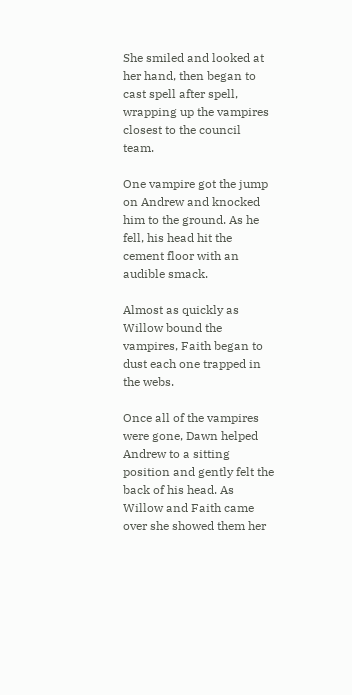She smiled and looked at her hand, then began to cast spell after spell, wrapping up the vampires closest to the council team.

One vampire got the jump on Andrew and knocked him to the ground. As he fell, his head hit the cement floor with an audible smack.

Almost as quickly as Willow bound the vampires, Faith began to dust each one trapped in the webs.

Once all of the vampires were gone, Dawn helped Andrew to a sitting position and gently felt the back of his head. As Willow and Faith came over she showed them her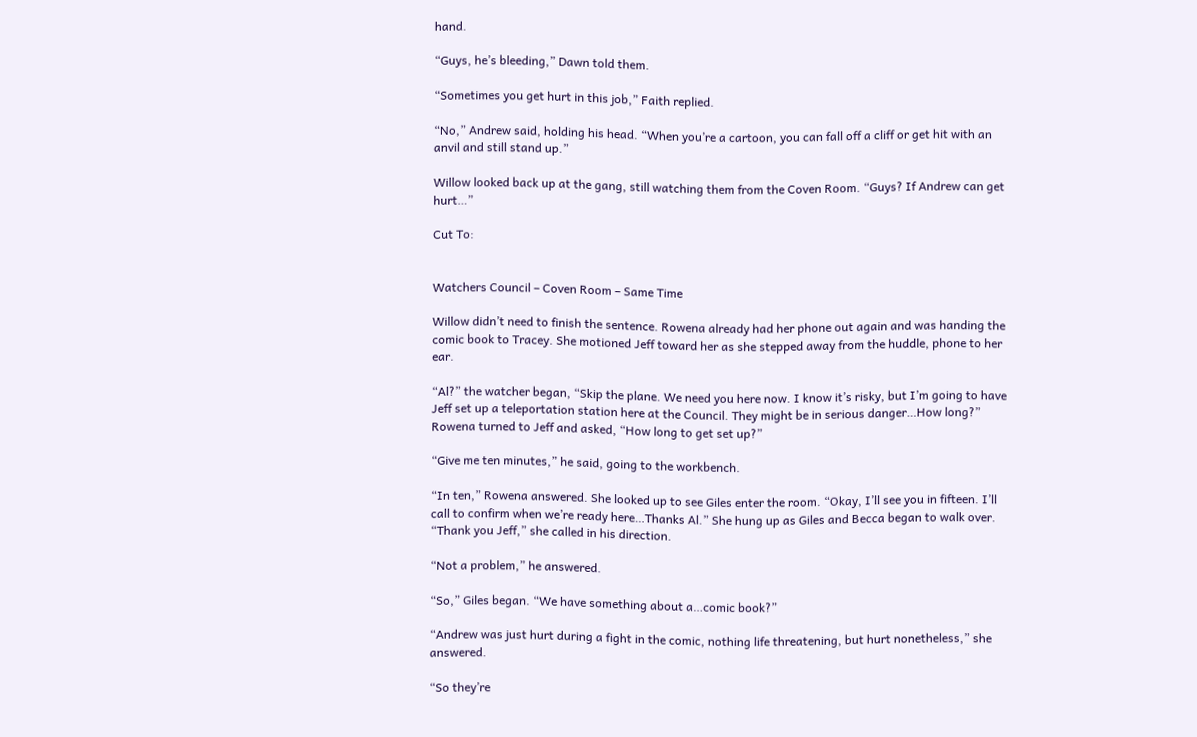hand.

“Guys, he’s bleeding,” Dawn told them.

“Sometimes you get hurt in this job,” Faith replied.

“No,” Andrew said, holding his head. “When you’re a cartoon, you can fall off a cliff or get hit with an anvil and still stand up.”

Willow looked back up at the gang, still watching them from the Coven Room. “Guys? If Andrew can get hurt…”

Cut To:


Watchers Council – Coven Room – Same Time

Willow didn’t need to finish the sentence. Rowena already had her phone out again and was handing the comic book to Tracey. She motioned Jeff toward her as she stepped away from the huddle, phone to her ear.

“Al?” the watcher began, “Skip the plane. We need you here now. I know it’s risky, but I’m going to have Jeff set up a teleportation station here at the Council. They might be in serious danger…How long?” Rowena turned to Jeff and asked, “How long to get set up?”

“Give me ten minutes,” he said, going to the workbench.

“In ten,” Rowena answered. She looked up to see Giles enter the room. “Okay, I’ll see you in fifteen. I’ll call to confirm when we’re ready here…Thanks Al.” She hung up as Giles and Becca began to walk over. “Thank you Jeff,” she called in his direction.

“Not a problem,” he answered.

“So,” Giles began. “We have something about a…comic book?”

“Andrew was just hurt during a fight in the comic, nothing life threatening, but hurt nonetheless,” she answered.

“So they’re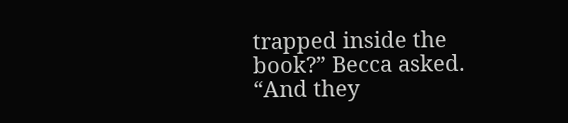trapped inside the book?” Becca asked. “And they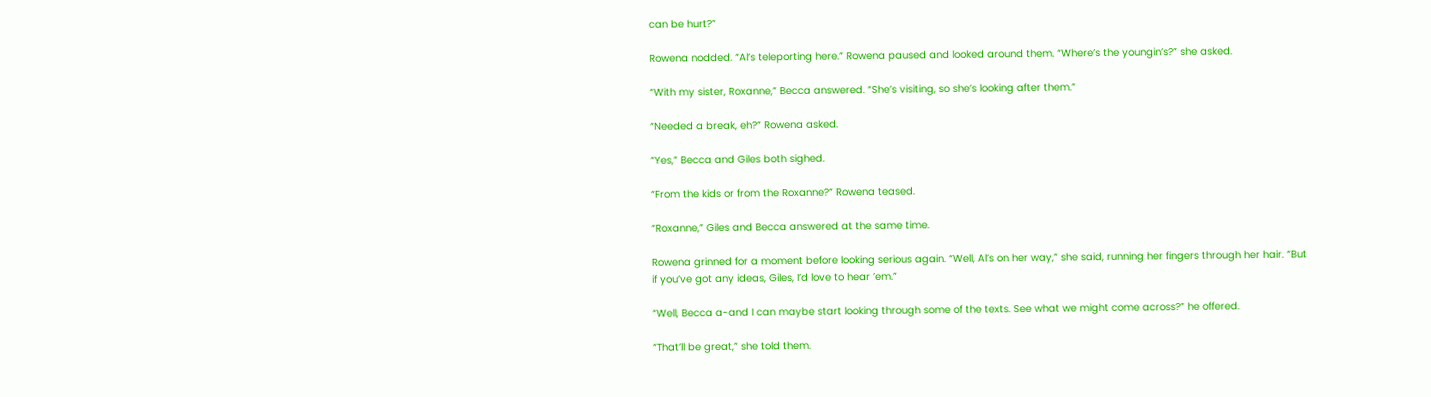can be hurt?”

Rowena nodded. “Al’s teleporting here.” Rowena paused and looked around them. “Where’s the youngin’s?” she asked.

“With my sister, Roxanne,” Becca answered. “She’s visiting, so she’s looking after them.”

“Needed a break, eh?” Rowena asked.

“Yes,” Becca and Giles both sighed.

“From the kids or from the Roxanne?” Rowena teased.

“Roxanne,” Giles and Becca answered at the same time.

Rowena grinned for a moment before looking serious again. “Well, Al’s on her way,” she said, running her fingers through her hair. “But if you’ve got any ideas, Giles, I’d love to hear ’em.”

“Well, Becca a-and I can maybe start looking through some of the texts. See what we might come across?” he offered.

“That’ll be great,” she told them.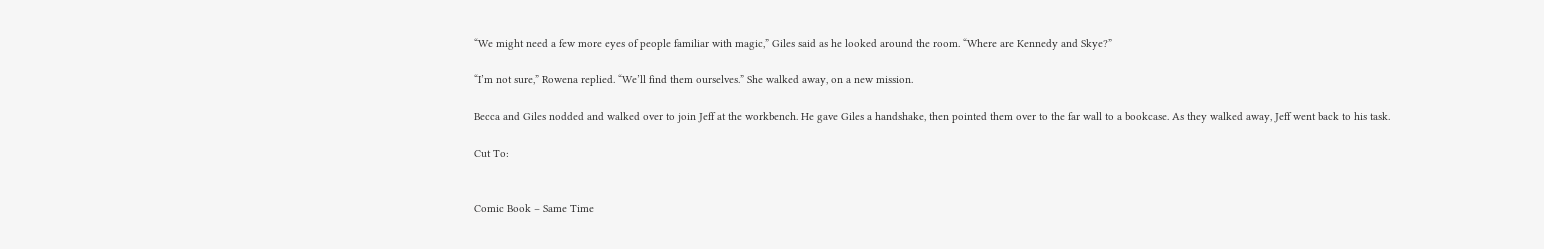“We might need a few more eyes of people familiar with magic,” Giles said as he looked around the room. “Where are Kennedy and Skye?”

“I’m not sure,” Rowena replied. “We’ll find them ourselves.” She walked away, on a new mission.

Becca and Giles nodded and walked over to join Jeff at the workbench. He gave Giles a handshake, then pointed them over to the far wall to a bookcase. As they walked away, Jeff went back to his task.

Cut To:


Comic Book – Same Time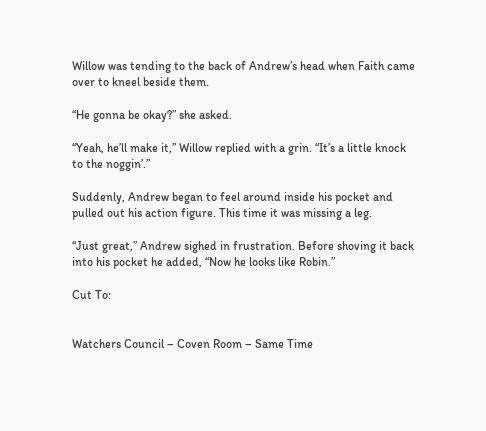Willow was tending to the back of Andrew’s head when Faith came over to kneel beside them.

“He gonna be okay?” she asked.

“Yeah, he’ll make it,” Willow replied with a grin. “It’s a little knock to the noggin’.”

Suddenly, Andrew began to feel around inside his pocket and pulled out his action figure. This time it was missing a leg.

“Just great,” Andrew sighed in frustration. Before shoving it back into his pocket he added, “Now he looks like Robin.”

Cut To:


Watchers Council – Coven Room – Same Time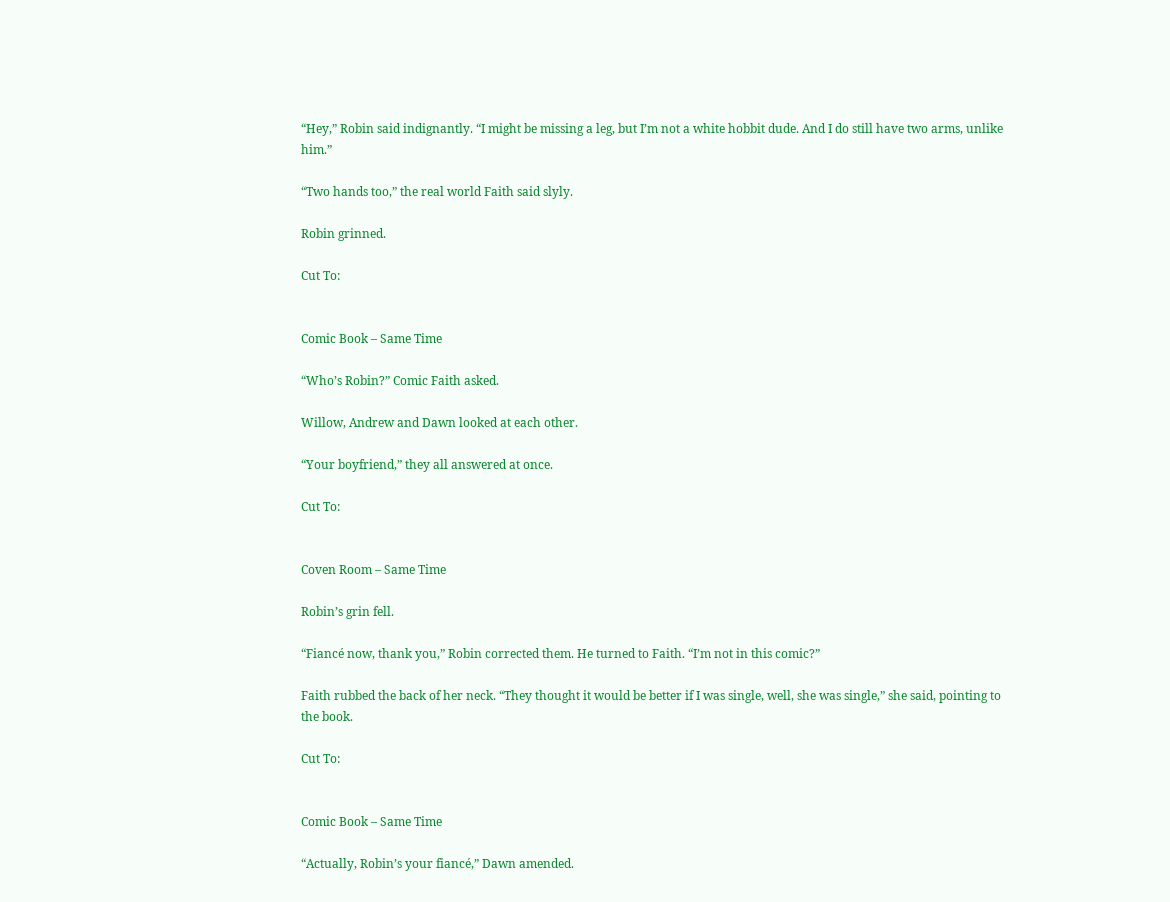“Hey,” Robin said indignantly. “I might be missing a leg, but I’m not a white hobbit dude. And I do still have two arms, unlike him.”

“Two hands too,” the real world Faith said slyly.

Robin grinned.

Cut To:


Comic Book – Same Time

“Who’s Robin?” Comic Faith asked.

Willow, Andrew and Dawn looked at each other.

“Your boyfriend,” they all answered at once.

Cut To:


Coven Room – Same Time

Robin’s grin fell.

“Fiancé now, thank you,” Robin corrected them. He turned to Faith. “I’m not in this comic?”

Faith rubbed the back of her neck. “They thought it would be better if I was single, well, she was single,” she said, pointing to the book.

Cut To:


Comic Book – Same Time

“Actually, Robin’s your fiancé,” Dawn amended.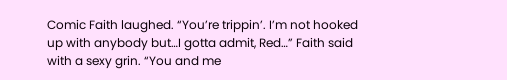Comic Faith laughed. “You’re trippin’. I’m not hooked up with anybody but…I gotta admit, Red…” Faith said with a sexy grin. “You and me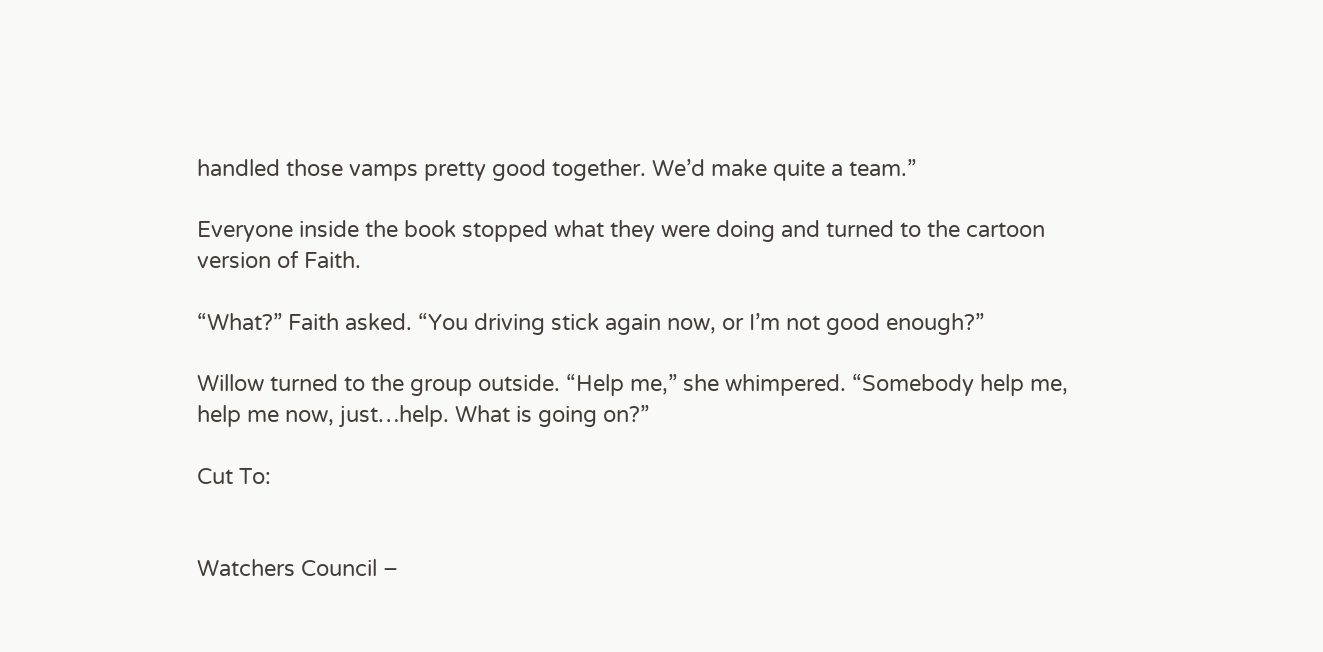handled those vamps pretty good together. We’d make quite a team.”

Everyone inside the book stopped what they were doing and turned to the cartoon version of Faith.

“What?” Faith asked. “You driving stick again now, or I’m not good enough?”

Willow turned to the group outside. “Help me,” she whimpered. “Somebody help me, help me now, just…help. What is going on?”

Cut To:


Watchers Council –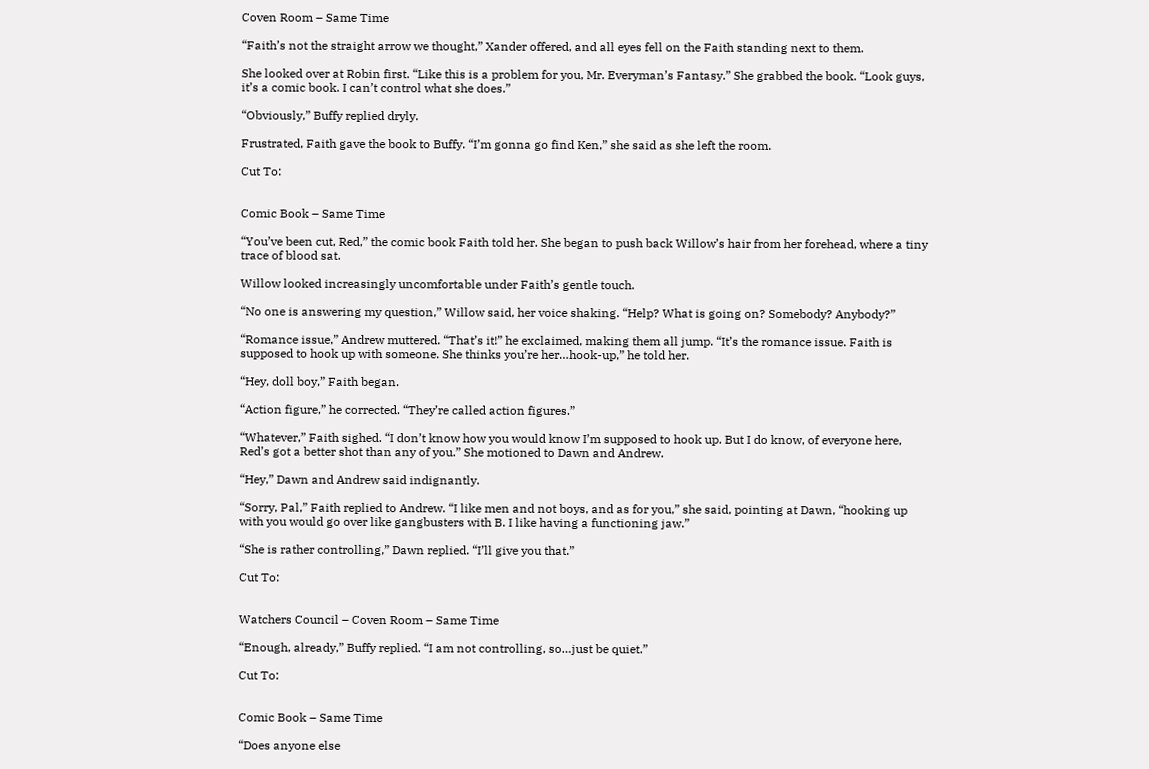Coven Room – Same Time

“Faith’s not the straight arrow we thought,” Xander offered, and all eyes fell on the Faith standing next to them.

She looked over at Robin first. “Like this is a problem for you, Mr. Everyman’s Fantasy.” She grabbed the book. “Look guys, it’s a comic book. I can’t control what she does.”

“Obviously,” Buffy replied dryly.

Frustrated, Faith gave the book to Buffy. “I’m gonna go find Ken,” she said as she left the room.

Cut To:


Comic Book – Same Time

“You’ve been cut, Red,” the comic book Faith told her. She began to push back Willow’s hair from her forehead, where a tiny trace of blood sat.

Willow looked increasingly uncomfortable under Faith’s gentle touch.

“No one is answering my question,” Willow said, her voice shaking. “Help? What is going on? Somebody? Anybody?”

“Romance issue,” Andrew muttered. “That’s it!” he exclaimed, making them all jump. “It’s the romance issue. Faith is supposed to hook up with someone. She thinks you’re her…hook-up,” he told her.

“Hey, doll boy,” Faith began.

“Action figure,” he corrected. “They’re called action figures.”

“Whatever,” Faith sighed. “I don’t know how you would know I’m supposed to hook up. But I do know, of everyone here, Red’s got a better shot than any of you.” She motioned to Dawn and Andrew.

“Hey,” Dawn and Andrew said indignantly.

“Sorry, Pal,” Faith replied to Andrew. “I like men and not boys, and as for you,” she said, pointing at Dawn, “hooking up with you would go over like gangbusters with B. I like having a functioning jaw.”

“She is rather controlling,” Dawn replied. “I’ll give you that.”

Cut To:


Watchers Council – Coven Room – Same Time

“Enough, already,” Buffy replied. “I am not controlling, so…just be quiet.”

Cut To:


Comic Book – Same Time

“Does anyone else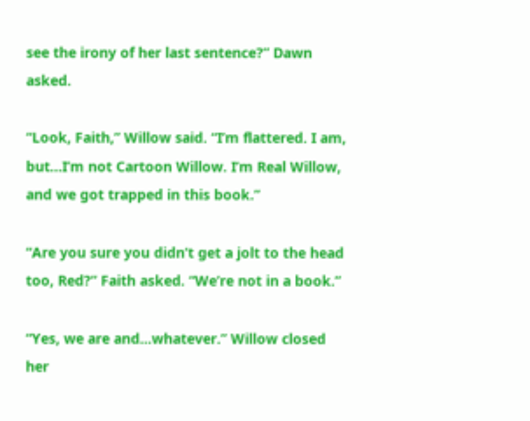see the irony of her last sentence?” Dawn asked.

“Look, Faith,” Willow said. “I’m flattered. I am, but…I’m not Cartoon Willow. I’m Real Willow, and we got trapped in this book.”

“Are you sure you didn’t get a jolt to the head too, Red?” Faith asked. “We’re not in a book.”

“Yes, we are and…whatever.” Willow closed her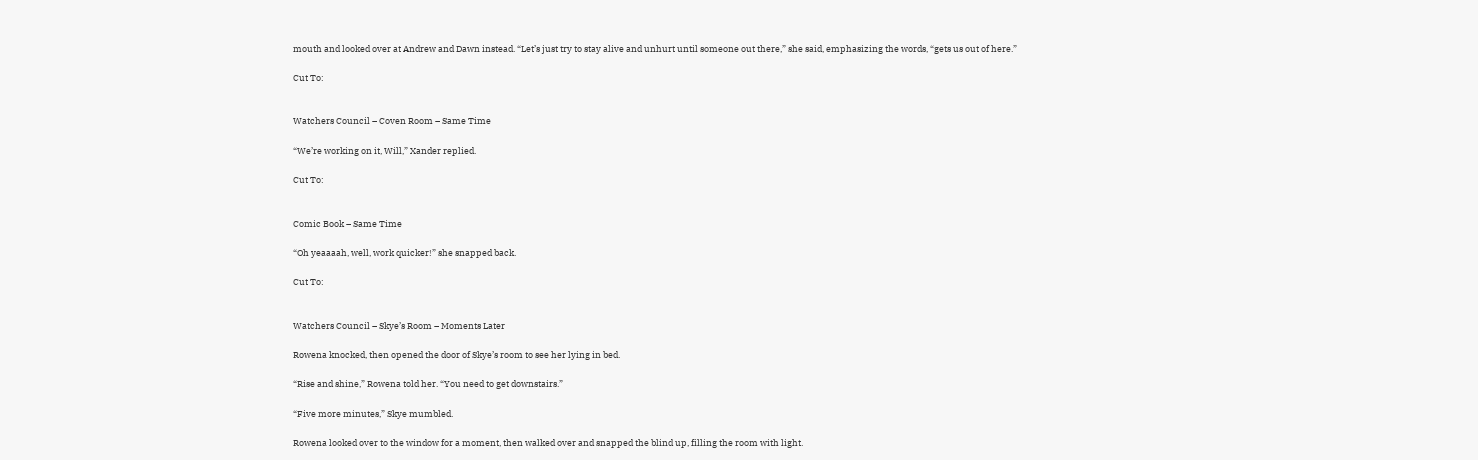mouth and looked over at Andrew and Dawn instead. “Let’s just try to stay alive and unhurt until someone out there,” she said, emphasizing the words, “gets us out of here.”

Cut To:


Watchers Council – Coven Room – Same Time

“We’re working on it, Will,” Xander replied.

Cut To:


Comic Book – Same Time

“Oh yeaaaah, well, work quicker!” she snapped back.

Cut To:


Watchers Council – Skye’s Room – Moments Later

Rowena knocked, then opened the door of Skye’s room to see her lying in bed.

“Rise and shine,” Rowena told her. “You need to get downstairs.”

“Five more minutes,” Skye mumbled.

Rowena looked over to the window for a moment, then walked over and snapped the blind up, filling the room with light.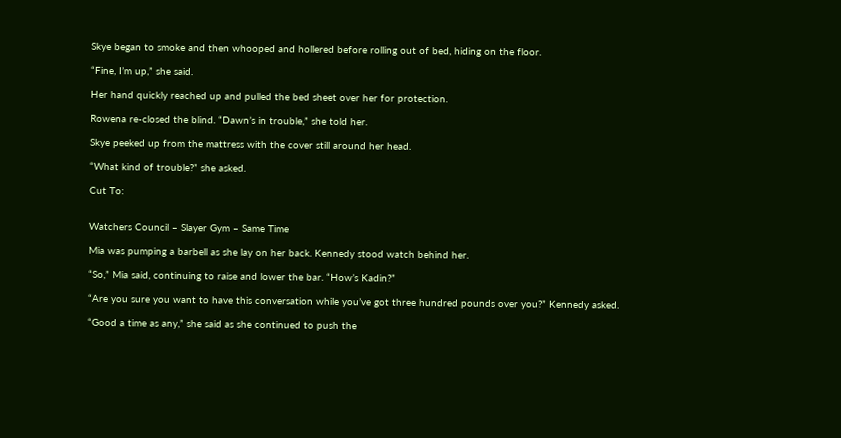Skye began to smoke and then whooped and hollered before rolling out of bed, hiding on the floor.

“Fine, I’m up,” she said.

Her hand quickly reached up and pulled the bed sheet over her for protection.

Rowena re-closed the blind. “Dawn’s in trouble,” she told her.

Skye peeked up from the mattress with the cover still around her head.

“What kind of trouble?” she asked.

Cut To:


Watchers Council – Slayer Gym – Same Time

Mia was pumping a barbell as she lay on her back. Kennedy stood watch behind her.

“So,” Mia said, continuing to raise and lower the bar. “How’s Kadin?”

“Are you sure you want to have this conversation while you’ve got three hundred pounds over you?” Kennedy asked.

“Good a time as any,” she said as she continued to push the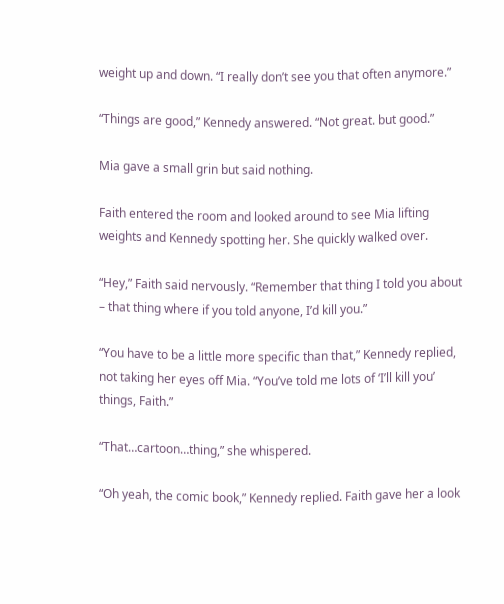weight up and down. “I really don’t see you that often anymore.”

“Things are good,” Kennedy answered. “Not great. but good.”

Mia gave a small grin but said nothing.

Faith entered the room and looked around to see Mia lifting weights and Kennedy spotting her. She quickly walked over.

“Hey,” Faith said nervously. “Remember that thing I told you about – that thing where if you told anyone, I’d kill you.”

“You have to be a little more specific than that,” Kennedy replied, not taking her eyes off Mia. “You’ve told me lots of ‘I’ll kill you’ things, Faith.”

“That…cartoon…thing,” she whispered.

“Oh yeah, the comic book,” Kennedy replied. Faith gave her a look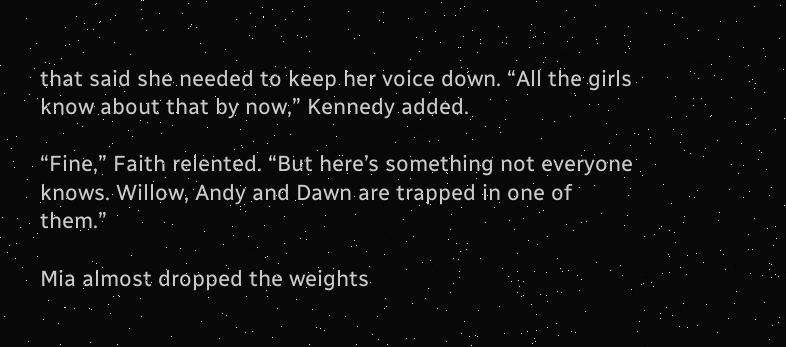that said she needed to keep her voice down. “All the girls know about that by now,” Kennedy added.

“Fine,” Faith relented. “But here’s something not everyone knows. Willow, Andy and Dawn are trapped in one of them.”

Mia almost dropped the weights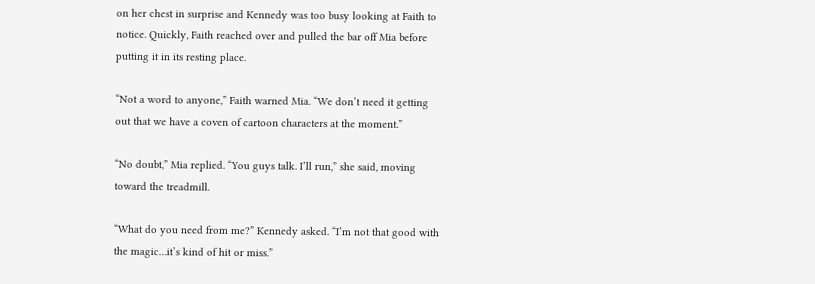on her chest in surprise and Kennedy was too busy looking at Faith to notice. Quickly, Faith reached over and pulled the bar off Mia before putting it in its resting place.

“Not a word to anyone,” Faith warned Mia. “We don’t need it getting out that we have a coven of cartoon characters at the moment.”

“No doubt,” Mia replied. “You guys talk. I’ll run,” she said, moving toward the treadmill.

“What do you need from me?” Kennedy asked. “I’m not that good with the magic…it’s kind of hit or miss.”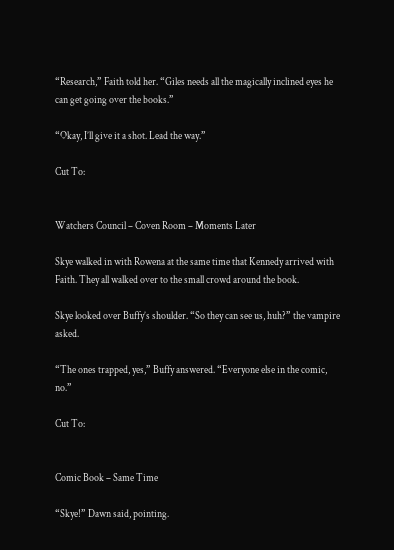“Research,” Faith told her. “Giles needs all the magically inclined eyes he can get going over the books.”

“Okay, I’ll give it a shot. Lead the way.”

Cut To:


Watchers Council – Coven Room – Moments Later

Skye walked in with Rowena at the same time that Kennedy arrived with Faith. They all walked over to the small crowd around the book.

Skye looked over Buffy’s shoulder. “So they can see us, huh?” the vampire asked.

“The ones trapped, yes,” Buffy answered. “Everyone else in the comic, no.”

Cut To:


Comic Book – Same Time

“Skye!” Dawn said, pointing.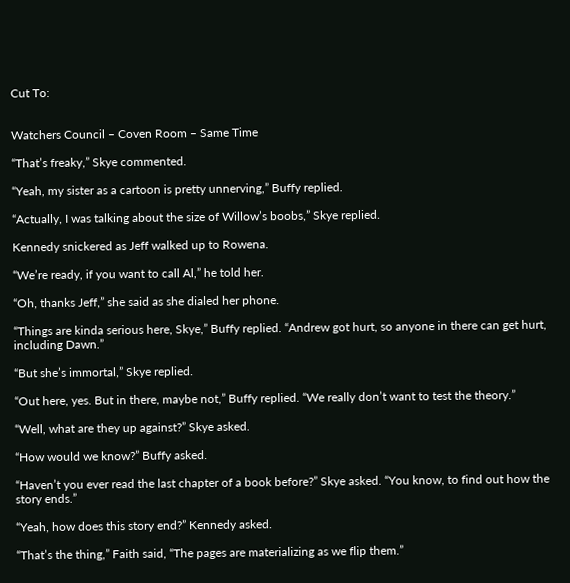Cut To:


Watchers Council – Coven Room – Same Time

“That’s freaky,” Skye commented.

“Yeah, my sister as a cartoon is pretty unnerving,” Buffy replied.

“Actually, I was talking about the size of Willow’s boobs,” Skye replied.

Kennedy snickered as Jeff walked up to Rowena.

“We’re ready, if you want to call Al,” he told her.

“Oh, thanks Jeff,” she said as she dialed her phone.

“Things are kinda serious here, Skye,” Buffy replied. “Andrew got hurt, so anyone in there can get hurt, including Dawn.”

“But she’s immortal,” Skye replied.

“Out here, yes. But in there, maybe not,” Buffy replied. “We really don’t want to test the theory.”

“Well, what are they up against?” Skye asked.

“How would we know?” Buffy asked.

“Haven’t you ever read the last chapter of a book before?” Skye asked. “You know, to find out how the story ends.”

“Yeah, how does this story end?” Kennedy asked.

“That’s the thing,” Faith said, “The pages are materializing as we flip them.”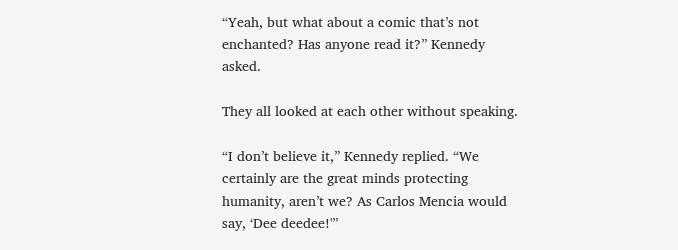“Yeah, but what about a comic that’s not enchanted? Has anyone read it?” Kennedy asked.

They all looked at each other without speaking.

“I don’t believe it,” Kennedy replied. “We certainly are the great minds protecting humanity, aren’t we? As Carlos Mencia would say, ‘Dee deedee!'”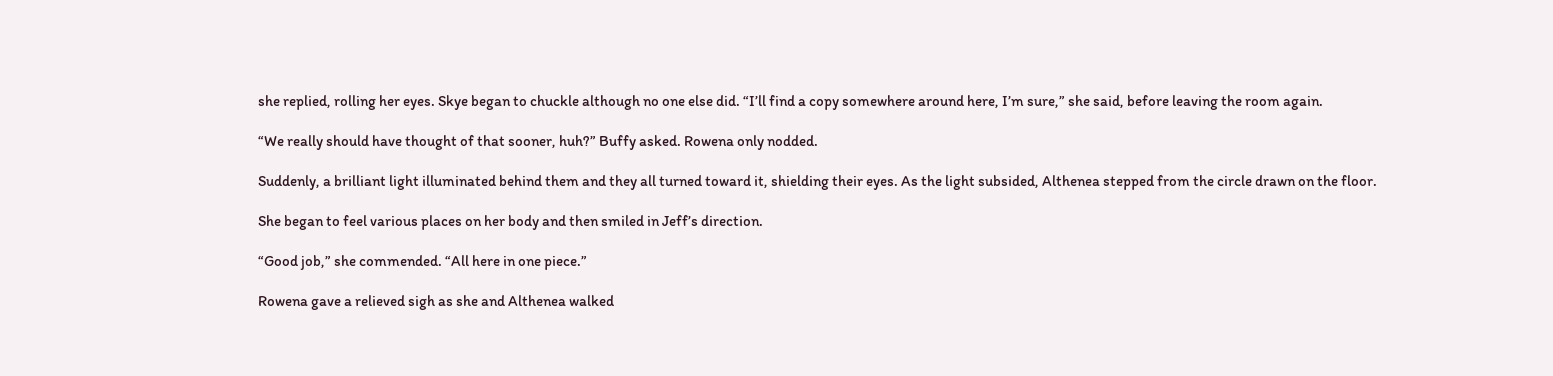she replied, rolling her eyes. Skye began to chuckle although no one else did. “I’ll find a copy somewhere around here, I’m sure,” she said, before leaving the room again.

“We really should have thought of that sooner, huh?” Buffy asked. Rowena only nodded.

Suddenly, a brilliant light illuminated behind them and they all turned toward it, shielding their eyes. As the light subsided, Althenea stepped from the circle drawn on the floor.

She began to feel various places on her body and then smiled in Jeff’s direction.

“Good job,” she commended. “All here in one piece.”

Rowena gave a relieved sigh as she and Althenea walked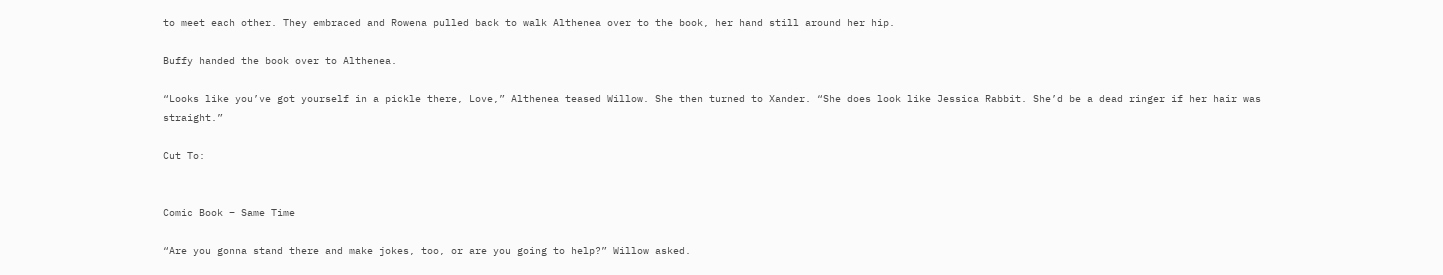to meet each other. They embraced and Rowena pulled back to walk Althenea over to the book, her hand still around her hip.

Buffy handed the book over to Althenea.

“Looks like you’ve got yourself in a pickle there, Love,” Althenea teased Willow. She then turned to Xander. “She does look like Jessica Rabbit. She’d be a dead ringer if her hair was straight.”

Cut To:


Comic Book – Same Time

“Are you gonna stand there and make jokes, too, or are you going to help?” Willow asked.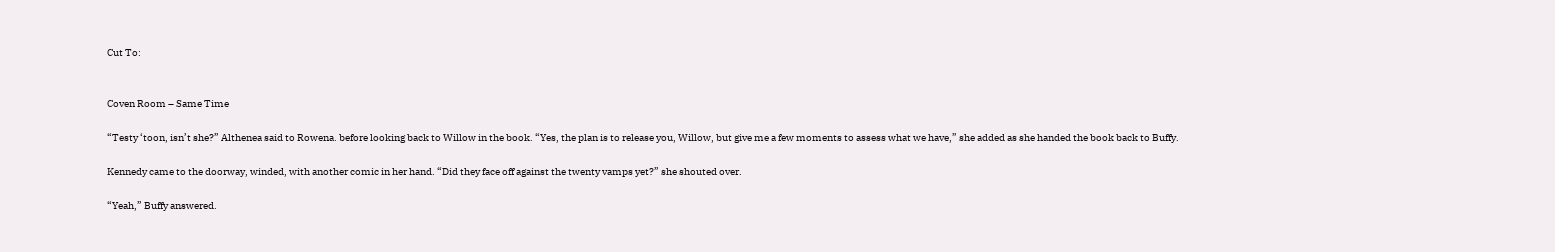Cut To:


Coven Room – Same Time

“Testy ‘toon, isn’t she?” Althenea said to Rowena. before looking back to Willow in the book. “Yes, the plan is to release you, Willow, but give me a few moments to assess what we have,” she added as she handed the book back to Buffy.

Kennedy came to the doorway, winded, with another comic in her hand. “Did they face off against the twenty vamps yet?” she shouted over.

“Yeah,” Buffy answered.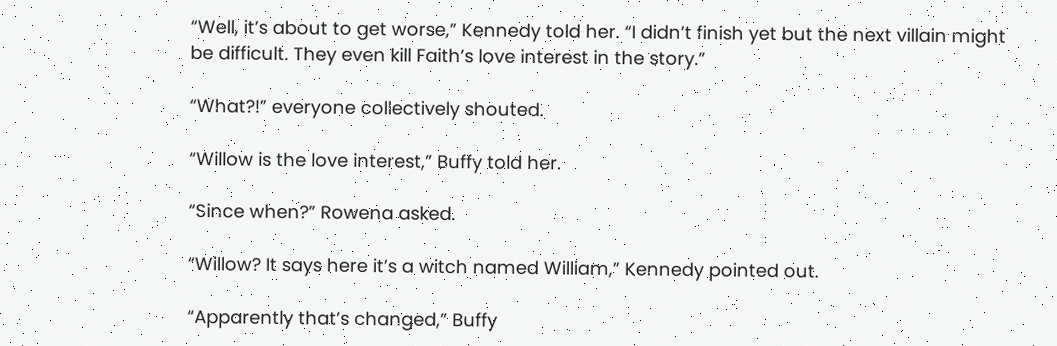“Well, it’s about to get worse,” Kennedy told her. “I didn’t finish yet but the next villain might be difficult. They even kill Faith’s love interest in the story.”

“What?!” everyone collectively shouted.

“Willow is the love interest,” Buffy told her.

“Since when?” Rowena asked.

“Willow? It says here it’s a witch named William,” Kennedy pointed out.

“Apparently that’s changed,” Buffy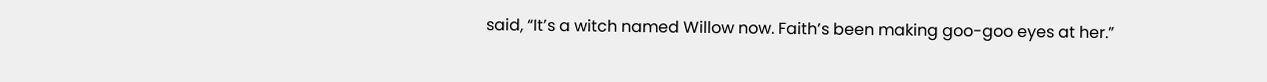said, “It’s a witch named Willow now. Faith’s been making goo-goo eyes at her.”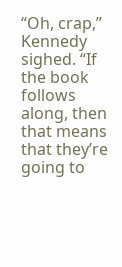“Oh, crap,” Kennedy sighed. “If the book follows along, then that means that they’re going to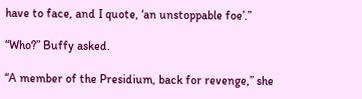have to face, and I quote, ‘an unstoppable foe’.”

“Who?” Buffy asked.

“A member of the Presidium, back for revenge,” she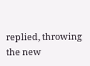replied, throwing the new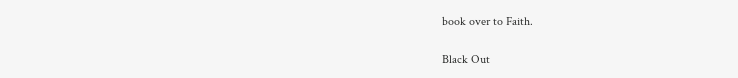book over to Faith.

Black Out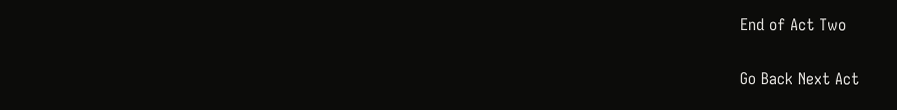End of Act Two

Go Back Next Act